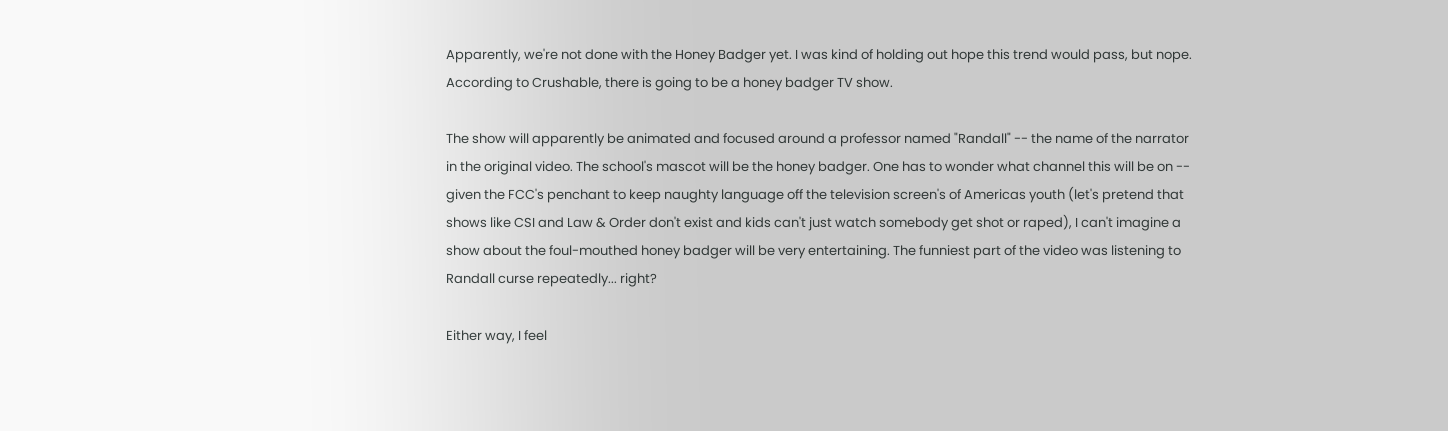Apparently, we're not done with the Honey Badger yet. I was kind of holding out hope this trend would pass, but nope. According to Crushable, there is going to be a honey badger TV show.

The show will apparently be animated and focused around a professor named "Randall" -- the name of the narrator in the original video. The school's mascot will be the honey badger. One has to wonder what channel this will be on -- given the FCC's penchant to keep naughty language off the television screen's of Americas youth (let's pretend that shows like CSI and Law & Order don't exist and kids can't just watch somebody get shot or raped), I can't imagine a show about the foul-mouthed honey badger will be very entertaining. The funniest part of the video was listening to Randall curse repeatedly... right?

Either way, I feel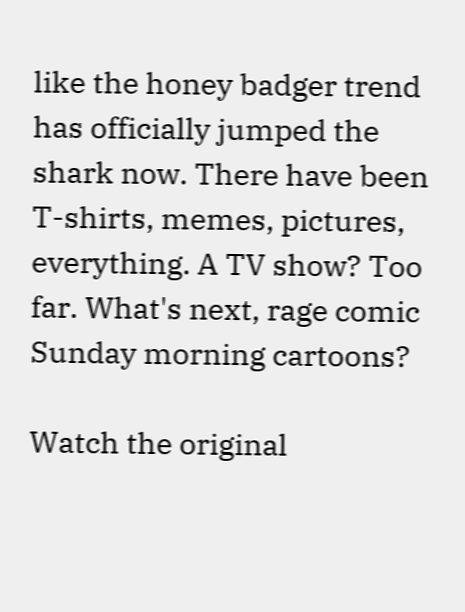like the honey badger trend has officially jumped the shark now. There have been T-shirts, memes, pictures, everything. A TV show? Too far. What's next, rage comic Sunday morning cartoons?

Watch the original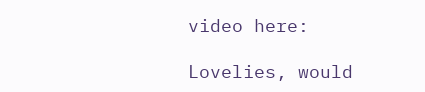video here:

Lovelies, would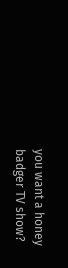you want a honey badger TV show?